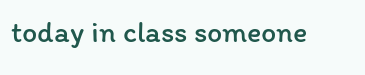today in class someone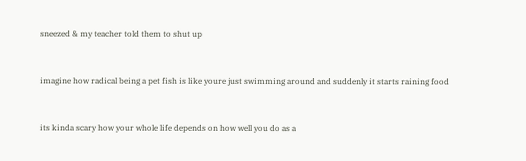sneezed & my teacher told them to shut up


imagine how radical being a pet fish is like youre just swimming around and suddenly it starts raining food


its kinda scary how your whole life depends on how well you do as a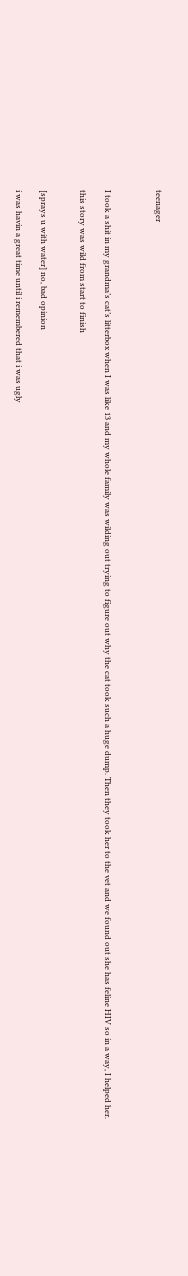teenager



I took a shit in my grandma’s cat’s litterbox when I was like 13 and my whole family was wilding out trying to figure out why the cat took such a huge dump. Then they took her to the vet and we found out she has feline HIV so in a way, I helped her.

this story was wild from start to finish


[sprays u with water] no, bad opinion

i was havin a great time until i remembered that i was ugly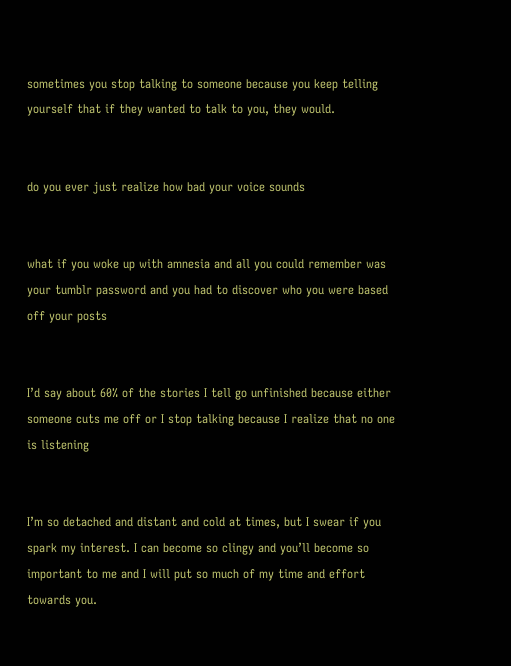sometimes you stop talking to someone because you keep telling yourself that if they wanted to talk to you, they would.


do you ever just realize how bad your voice sounds


what if you woke up with amnesia and all you could remember was your tumblr password and you had to discover who you were based off your posts


I’d say about 60% of the stories I tell go unfinished because either someone cuts me off or I stop talking because I realize that no one is listening


I’m so detached and distant and cold at times, but I swear if you spark my interest. I can become so clingy and you’ll become so important to me and I will put so much of my time and effort towards you.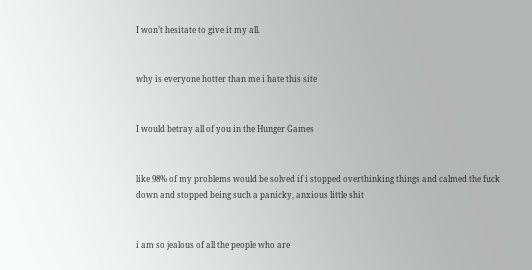I won’t hesitate to give it my all.


why is everyone hotter than me i hate this site


I would betray all of you in the Hunger Games


like 98% of my problems would be solved if i stopped overthinking things and calmed the fuck down and stopped being such a panicky, anxious little shit


i am so jealous of all the people who are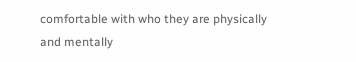comfortable with who they are physically and mentally